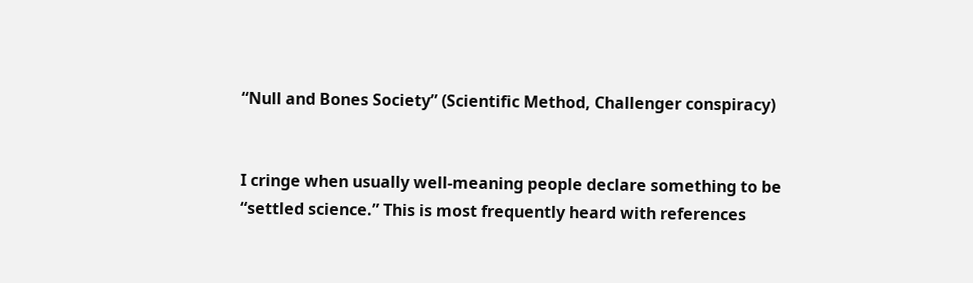“Null and Bones Society” (Scientific Method, Challenger conspiracy)


I cringe when usually well-meaning people declare something to be “settled science.” This is most frequently heard with references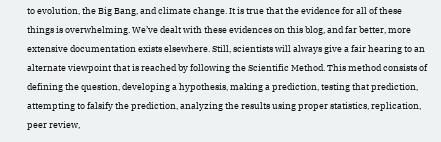to evolution, the Big Bang, and climate change. It is true that the evidence for all of these things is overwhelming. We’ve dealt with these evidences on this blog, and far better, more extensive documentation exists elsewhere. Still, scientists will always give a fair hearing to an alternate viewpoint that is reached by following the Scientific Method. This method consists of defining the question, developing a hypothesis, making a prediction, testing that prediction, attempting to falsify the prediction, analyzing the results using proper statistics, replication, peer review,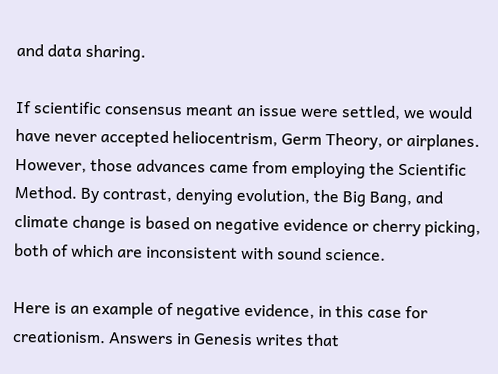and data sharing.

If scientific consensus meant an issue were settled, we would have never accepted heliocentrism, Germ Theory, or airplanes. However, those advances came from employing the Scientific Method. By contrast, denying evolution, the Big Bang, and climate change is based on negative evidence or cherry picking, both of which are inconsistent with sound science.

Here is an example of negative evidence, in this case for creationism. Answers in Genesis writes that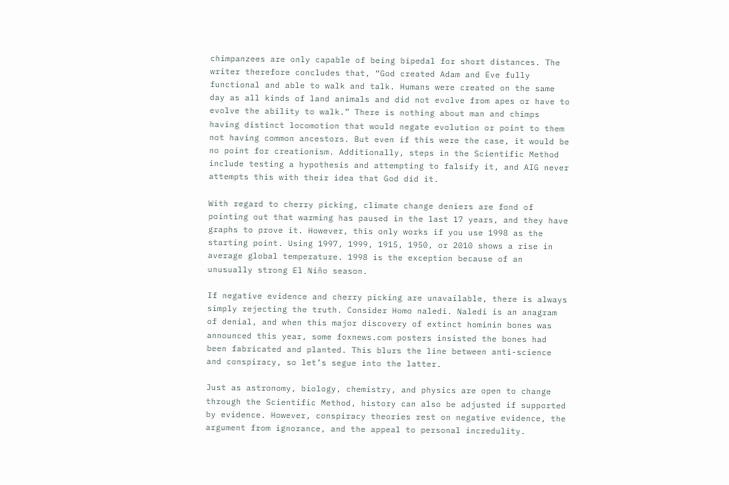chimpanzees are only capable of being bipedal for short distances. The writer therefore concludes that, “God created Adam and Eve fully functional and able to walk and talk. Humans were created on the same day as all kinds of land animals and did not evolve from apes or have to evolve the ability to walk.” There is nothing about man and chimps having distinct locomotion that would negate evolution or point to them not having common ancestors. But even if this were the case, it would be no point for creationism. Additionally, steps in the Scientific Method include testing a hypothesis and attempting to falsify it, and AIG never attempts this with their idea that God did it.

With regard to cherry picking, climate change deniers are fond of pointing out that warming has paused in the last 17 years, and they have graphs to prove it. However, this only works if you use 1998 as the starting point. Using 1997, 1999, 1915, 1950, or 2010 shows a rise in average global temperature. 1998 is the exception because of an unusually strong El Niño season.

If negative evidence and cherry picking are unavailable, there is always simply rejecting the truth. Consider Homo naledi. Naledi is an anagram of denial, and when this major discovery of extinct hominin bones was announced this year, some foxnews.com posters insisted the bones had been fabricated and planted. This blurs the line between anti-science and conspiracy, so let’s segue into the latter.

Just as astronomy, biology, chemistry, and physics are open to change through the Scientific Method, history can also be adjusted if supported by evidence. However, conspiracy theories rest on negative evidence, the argument from ignorance, and the appeal to personal incredulity.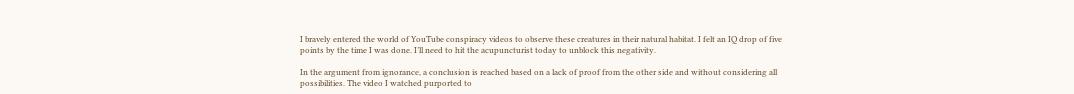I bravely entered the world of YouTube conspiracy videos to observe these creatures in their natural habitat. I felt an IQ drop of five points by the time I was done. I’ll need to hit the acupuncturist today to unblock this negativity.

In the argument from ignorance, a conclusion is reached based on a lack of proof from the other side and without considering all possibilities. The video I watched purported to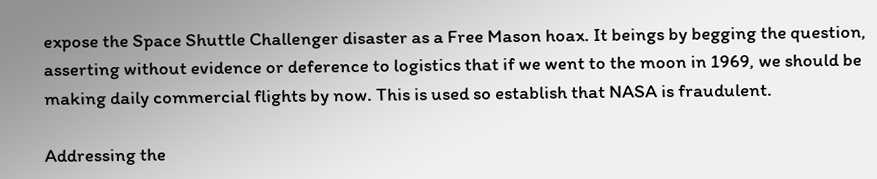expose the Space Shuttle Challenger disaster as a Free Mason hoax. It beings by begging the question, asserting without evidence or deference to logistics that if we went to the moon in 1969, we should be making daily commercial flights by now. This is used so establish that NASA is fraudulent.

Addressing the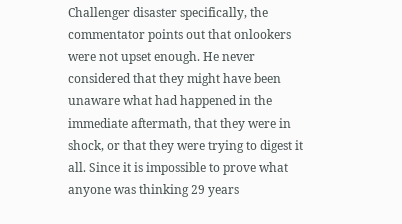Challenger disaster specifically, the commentator points out that onlookers were not upset enough. He never considered that they might have been unaware what had happened in the immediate aftermath, that they were in shock, or that they were trying to digest it all. Since it is impossible to prove what anyone was thinking 29 years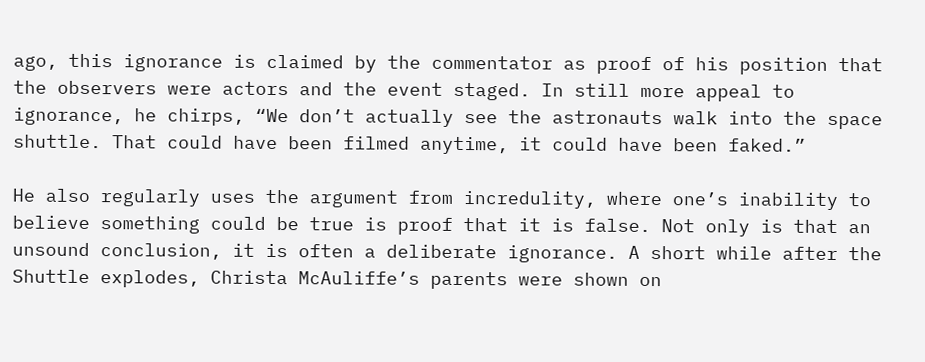ago, this ignorance is claimed by the commentator as proof of his position that the observers were actors and the event staged. In still more appeal to ignorance, he chirps, “We don’t actually see the astronauts walk into the space shuttle. That could have been filmed anytime, it could have been faked.”

He also regularly uses the argument from incredulity, where one’s inability to believe something could be true is proof that it is false. Not only is that an unsound conclusion, it is often a deliberate ignorance. A short while after the Shuttle explodes, Christa McAuliffe’s parents were shown on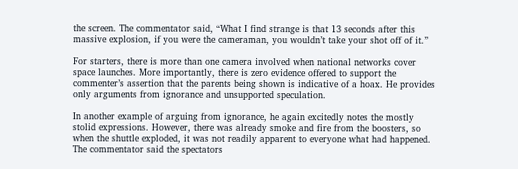the screen. The commentator said, “What I find strange is that 13 seconds after this massive explosion, if you were the cameraman, you wouldn’t take your shot off of it.”

For starters, there is more than one camera involved when national networks cover space launches. More importantly, there is zero evidence offered to support the commenter’s assertion that the parents being shown is indicative of a hoax. He provides only arguments from ignorance and unsupported speculation.

In another example of arguing from ignorance, he again excitedly notes the mostly stolid expressions. However, there was already smoke and fire from the boosters, so when the shuttle exploded, it was not readily apparent to everyone what had happened. The commentator said the spectators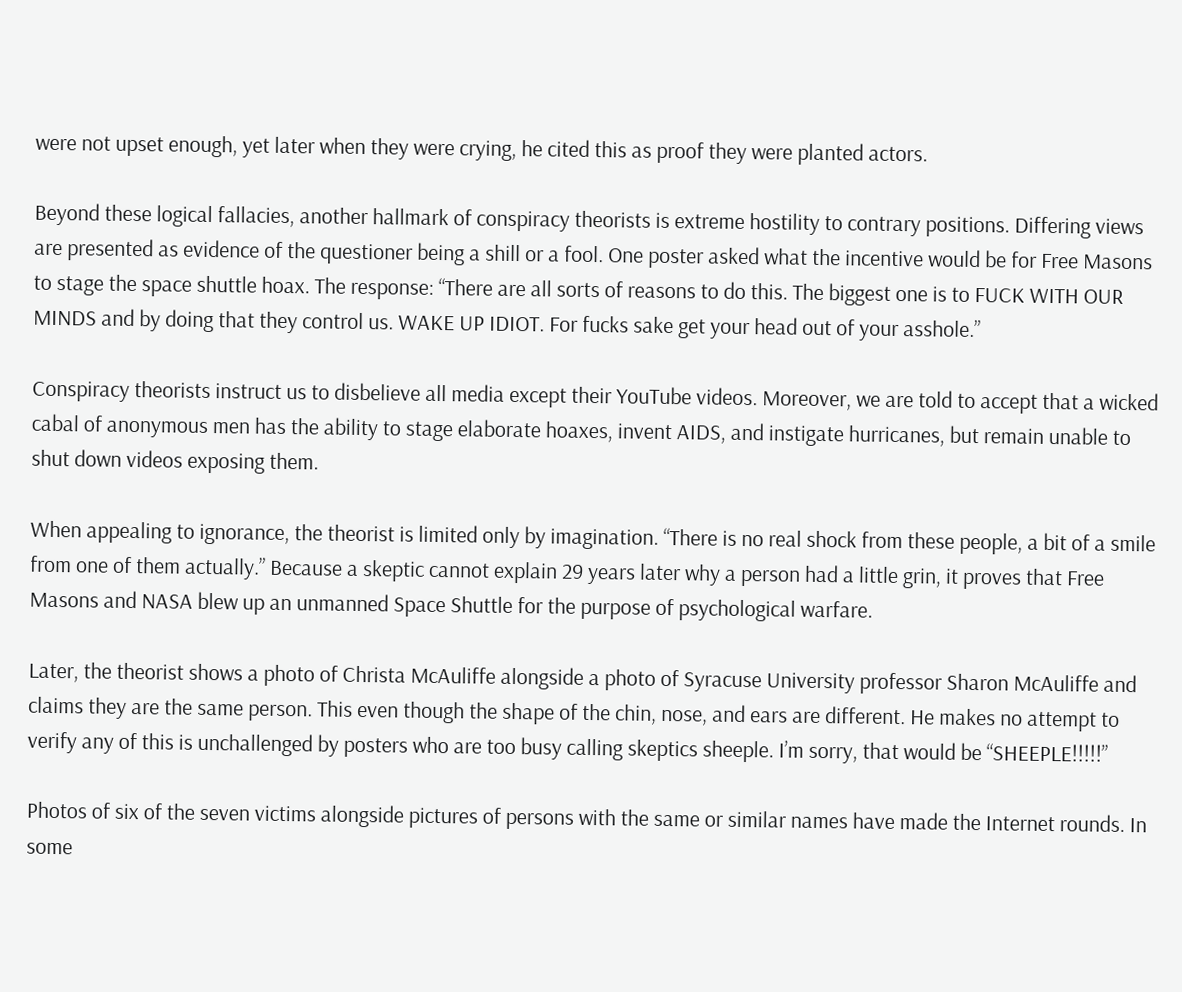were not upset enough, yet later when they were crying, he cited this as proof they were planted actors.

Beyond these logical fallacies, another hallmark of conspiracy theorists is extreme hostility to contrary positions. Differing views are presented as evidence of the questioner being a shill or a fool. One poster asked what the incentive would be for Free Masons to stage the space shuttle hoax. The response: “There are all sorts of reasons to do this. The biggest one is to FUCK WITH OUR MINDS and by doing that they control us. WAKE UP IDIOT. For fucks sake get your head out of your asshole.”

Conspiracy theorists instruct us to disbelieve all media except their YouTube videos. Moreover, we are told to accept that a wicked cabal of anonymous men has the ability to stage elaborate hoaxes, invent AIDS, and instigate hurricanes, but remain unable to shut down videos exposing them.

When appealing to ignorance, the theorist is limited only by imagination. “There is no real shock from these people, a bit of a smile from one of them actually.” Because a skeptic cannot explain 29 years later why a person had a little grin, it proves that Free Masons and NASA blew up an unmanned Space Shuttle for the purpose of psychological warfare.

Later, the theorist shows a photo of Christa McAuliffe alongside a photo of Syracuse University professor Sharon McAuliffe and claims they are the same person. This even though the shape of the chin, nose, and ears are different. He makes no attempt to verify any of this is unchallenged by posters who are too busy calling skeptics sheeple. I’m sorry, that would be “SHEEPLE!!!!!”

Photos of six of the seven victims alongside pictures of persons with the same or similar names have made the Internet rounds. In some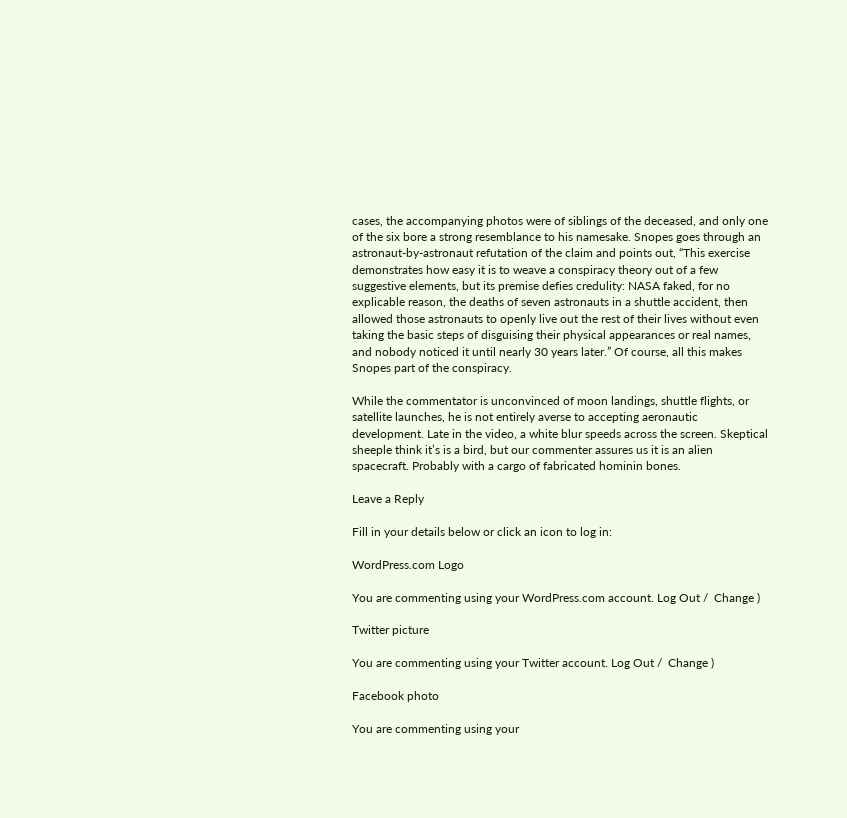cases, the accompanying photos were of siblings of the deceased, and only one of the six bore a strong resemblance to his namesake. Snopes goes through an astronaut-by-astronaut refutation of the claim and points out, “This exercise demonstrates how easy it is to weave a conspiracy theory out of a few suggestive elements, but its premise defies credulity: NASA faked, for no explicable reason, the deaths of seven astronauts in a shuttle accident, then allowed those astronauts to openly live out the rest of their lives without even taking the basic steps of disguising their physical appearances or real names, and nobody noticed it until nearly 30 years later.” Of course, all this makes Snopes part of the conspiracy.

While the commentator is unconvinced of moon landings, shuttle flights, or satellite launches, he is not entirely averse to accepting aeronautic development. Late in the video, a white blur speeds across the screen. Skeptical sheeple think it’s is a bird, but our commenter assures us it is an alien spacecraft. Probably with a cargo of fabricated hominin bones.

Leave a Reply

Fill in your details below or click an icon to log in:

WordPress.com Logo

You are commenting using your WordPress.com account. Log Out /  Change )

Twitter picture

You are commenting using your Twitter account. Log Out /  Change )

Facebook photo

You are commenting using your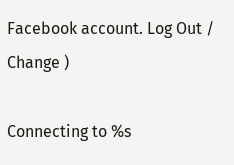Facebook account. Log Out /  Change )

Connecting to %s